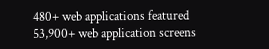480+ web applications featured
53,900+ web application screens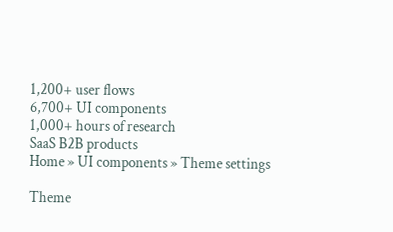1,200+ user flows
6,700+ UI components
1,000+ hours of research
SaaS B2B products
Home » UI components » Theme settings

Theme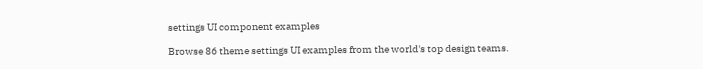settings UI component examples

Browse 86 theme settings UI examples from the world's top design teams.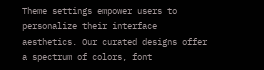Theme settings empower users to personalize their interface aesthetics. Our curated designs offer a spectrum of colors, font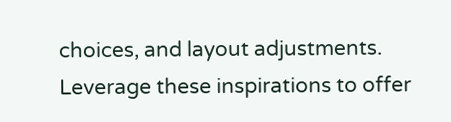choices, and layout adjustments. Leverage these inspirations to offer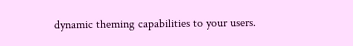dynamic theming capabilities to your users.